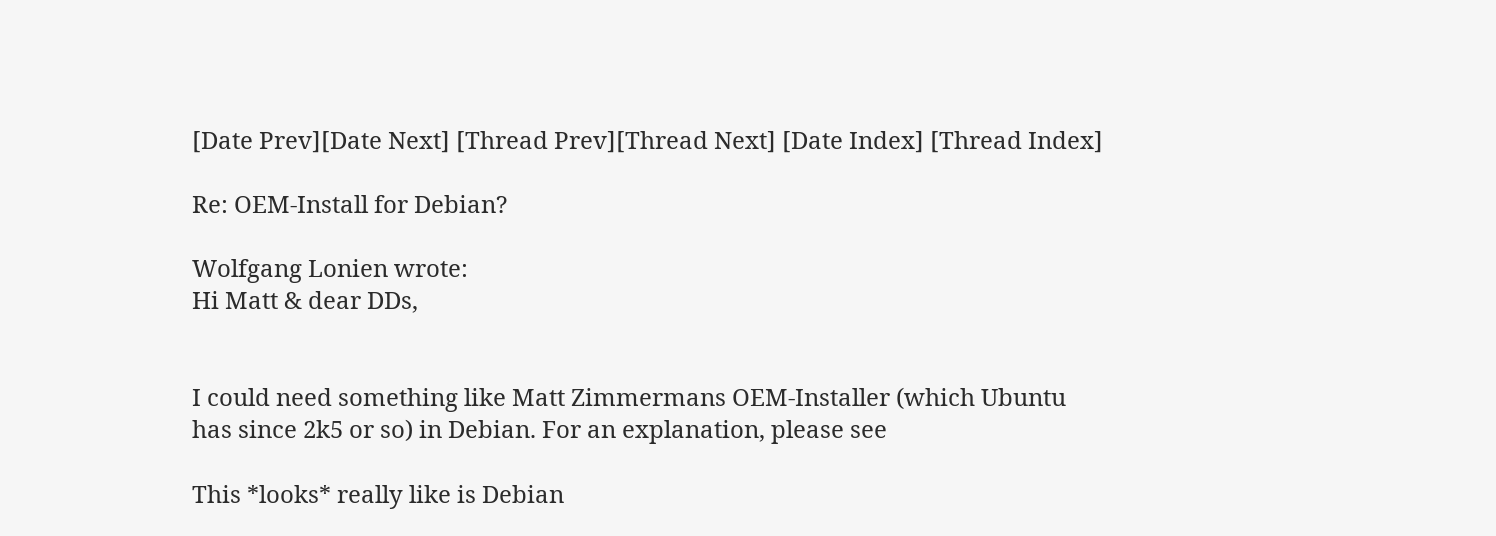[Date Prev][Date Next] [Thread Prev][Thread Next] [Date Index] [Thread Index]

Re: OEM-Install for Debian?

Wolfgang Lonien wrote:
Hi Matt & dear DDs,


I could need something like Matt Zimmermans OEM-Installer (which Ubuntu
has since 2k5 or so) in Debian. For an explanation, please see

This *looks* really like is Debian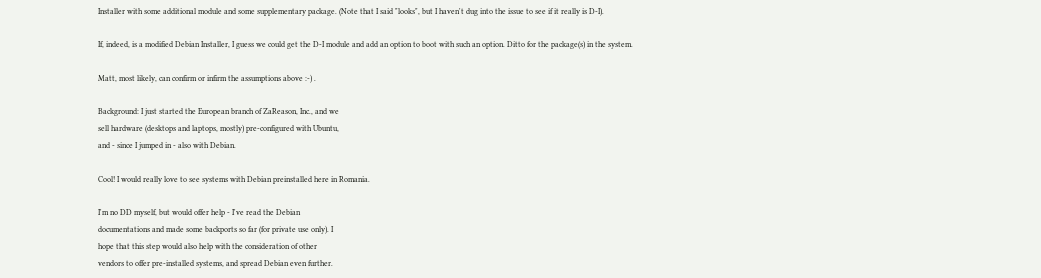Installer with some additional module and some supplementary package. (Note that I said "looks", but I haven't dug into the issue to see if it really is D-I).

If, indeed, is a modified Debian Installer, I guess we could get the D-I module and add an option to boot with such an option. Ditto for the package(s) in the system.

Matt, most likely, can confirm or infirm the assumptions above :-) .

Background: I just started the European branch of ZaReason, Inc., and we
sell hardware (desktops and laptops, mostly) pre-configured with Ubuntu,
and - since I jumped in - also with Debian.

Cool! I would really love to see systems with Debian preinstalled here in Romania.

I'm no DD myself, but would offer help - I've read the Debian
documentations and made some backports so far (for private use only). I
hope that this step would also help with the consideration of other
vendors to offer pre-installed systems, and spread Debian even further.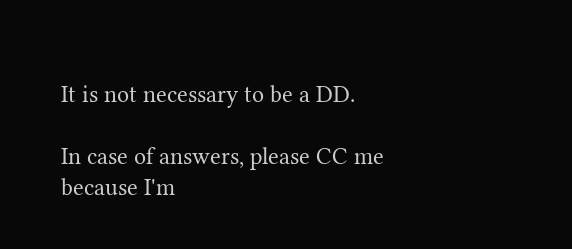It is not necessary to be a DD.

In case of answers, please CC me because I'm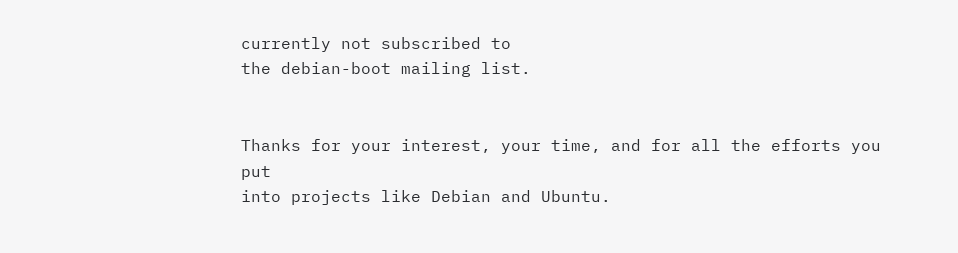currently not subscribed to
the debian-boot mailing list.


Thanks for your interest, your time, and for all the efforts you put
into projects like Debian and Ubuntu.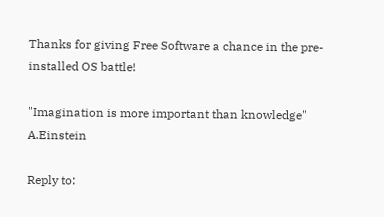Thanks for giving Free Software a chance in the pre-installed OS battle!

"Imagination is more important than knowledge" A.Einstein

Reply to: